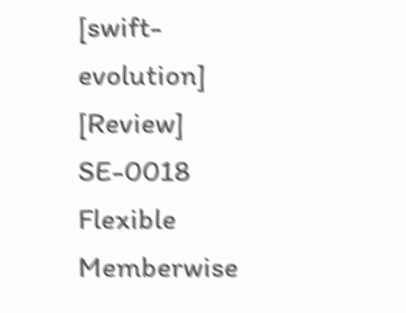[swift-evolution] [Review] SE-0018 Flexible Memberwise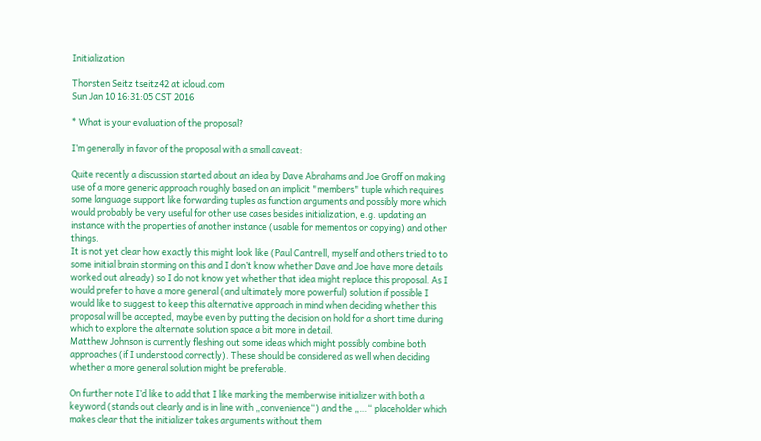Initialization

Thorsten Seitz tseitz42 at icloud.com
Sun Jan 10 16:31:05 CST 2016

* What is your evaluation of the proposal?

I’m generally in favor of the proposal with a small caveat:

Quite recently a discussion started about an idea by Dave Abrahams and Joe Groff on making use of a more generic approach roughly based on an implicit "members" tuple which requires some language support like forwarding tuples as function arguments and possibly more which would probably be very useful for other use cases besides initialization, e.g. updating an instance with the properties of another instance (usable for mementos or copying) and other things.
It is not yet clear how exactly this might look like (Paul Cantrell, myself and others tried to to some initial brain storming on this and I don’t know whether Dave and Joe have more details worked out already) so I do not know yet whether that idea might replace this proposal. As I would prefer to have a more general (and ultimately more powerful) solution if possible I would like to suggest to keep this alternative approach in mind when deciding whether this proposal will be accepted, maybe even by putting the decision on hold for a short time during which to explore the alternate solution space a bit more in detail.
Matthew Johnson is currently fleshing out some ideas which might possibly combine both approaches (if I understood correctly). These should be considered as well when deciding whether a more general solution might be preferable.

On further note I’d like to add that I like marking the memberwise initializer with both a keyword (stands out clearly and is in line with „convenience“) and the „…“ placeholder which makes clear that the initializer takes arguments without them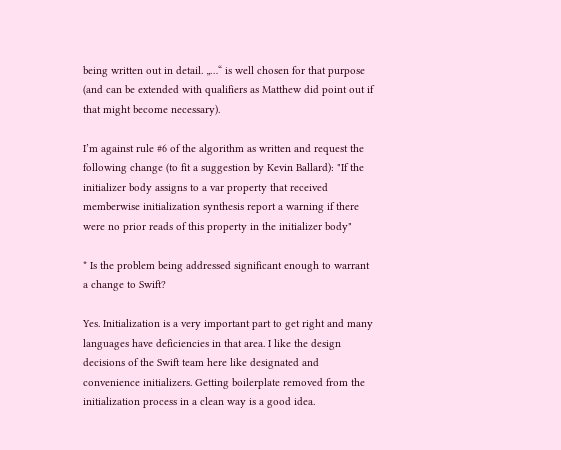being written out in detail. „…“ is well chosen for that purpose (and can be extended with qualifiers as Matthew did point out if that might become necessary).

I’m against rule #6 of the algorithm as written and request the following change (to fit a suggestion by Kevin Ballard): "If the initializer body assigns to a var property that received memberwise initialization synthesis report a warning if there were no prior reads of this property in the initializer body"

* Is the problem being addressed significant enough to warrant a change to Swift?

Yes. Initialization is a very important part to get right and many languages have deficiencies in that area. I like the design decisions of the Swift team here like designated and convenience initializers. Getting boilerplate removed from the initialization process in a clean way is a good idea.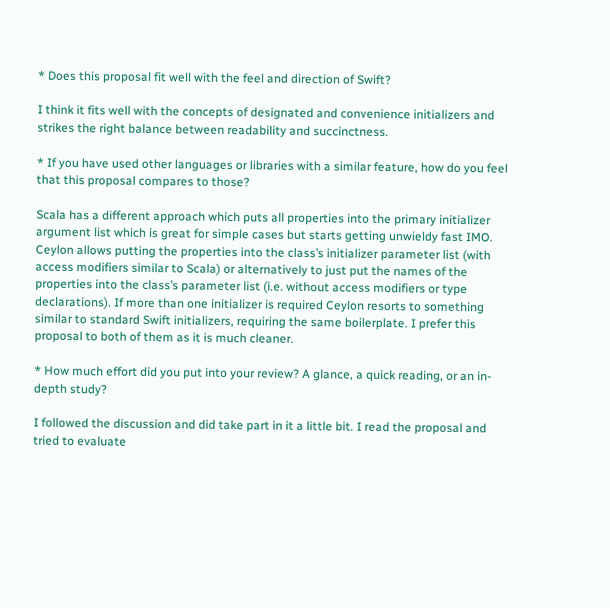* Does this proposal fit well with the feel and direction of Swift?

I think it fits well with the concepts of designated and convenience initializers and strikes the right balance between readability and succinctness.

* If you have used other languages or libraries with a similar feature, how do you feel that this proposal compares to those?

Scala has a different approach which puts all properties into the primary initializer argument list which is great for simple cases but starts getting unwieldy fast IMO.
Ceylon allows putting the properties into the class’s initializer parameter list (with access modifiers similar to Scala) or alternatively to just put the names of the properties into the class’s parameter list (i.e. without access modifiers or type declarations). If more than one initializer is required Ceylon resorts to something similar to standard Swift initializers, requiring the same boilerplate. I prefer this proposal to both of them as it is much cleaner.

* How much effort did you put into your review? A glance, a quick reading, or an in-depth study?

I followed the discussion and did take part in it a little bit. I read the proposal and tried to evaluate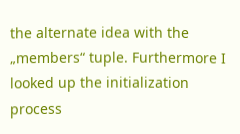the alternate idea with the „members“ tuple. Furthermore I looked up the initialization process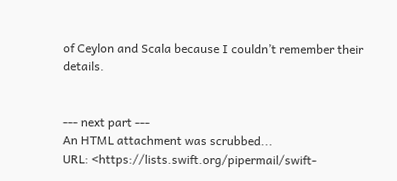of Ceylon and Scala because I couldn’t remember their details.


--- next part ---
An HTML attachment was scrubbed...
URL: <https://lists.swift.org/pipermail/swift-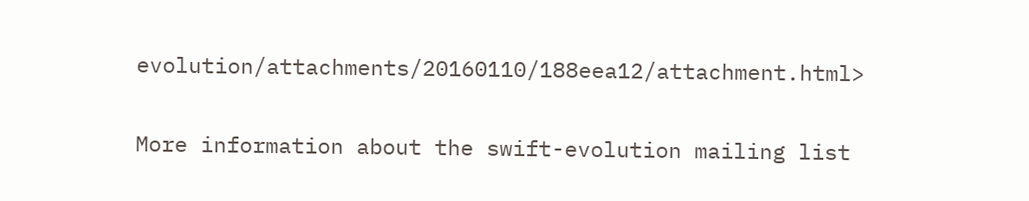evolution/attachments/20160110/188eea12/attachment.html>

More information about the swift-evolution mailing list